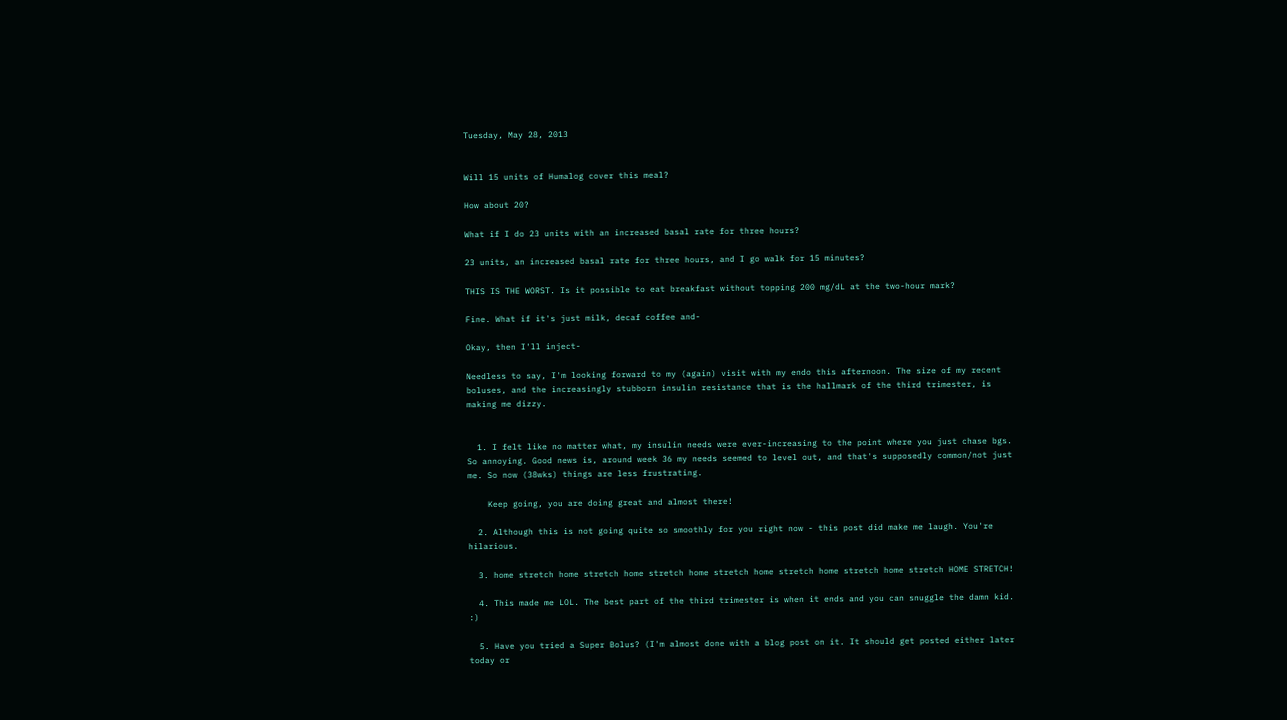Tuesday, May 28, 2013


Will 15 units of Humalog cover this meal?

How about 20?

What if I do 23 units with an increased basal rate for three hours?

23 units, an increased basal rate for three hours, and I go walk for 15 minutes?

THIS IS THE WORST. Is it possible to eat breakfast without topping 200 mg/dL at the two-hour mark?

Fine. What if it's just milk, decaf coffee and-

Okay, then I'll inject-

Needless to say, I'm looking forward to my (again) visit with my endo this afternoon. The size of my recent boluses, and the increasingly stubborn insulin resistance that is the hallmark of the third trimester, is making me dizzy.


  1. I felt like no matter what, my insulin needs were ever-increasing to the point where you just chase bgs. So annoying. Good news is, around week 36 my needs seemed to level out, and that's supposedly common/not just me. So now (38wks) things are less frustrating.

    Keep going, you are doing great and almost there!

  2. Although this is not going quite so smoothly for you right now - this post did make me laugh. You're hilarious.

  3. home stretch home stretch home stretch home stretch home stretch home stretch home stretch HOME STRETCH!

  4. This made me LOL. The best part of the third trimester is when it ends and you can snuggle the damn kid. :)

  5. Have you tried a Super Bolus? (I'm almost done with a blog post on it. It should get posted either later today or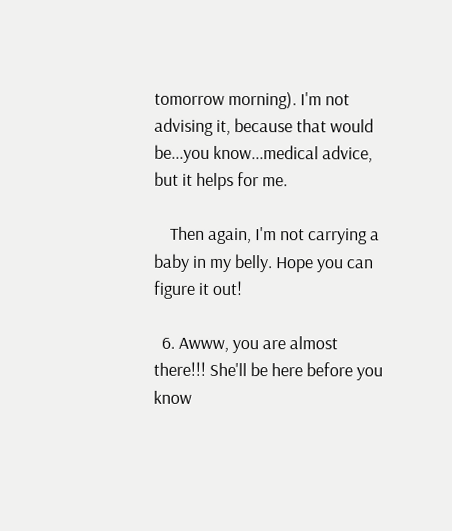tomorrow morning). I'm not advising it, because that would be...you know...medical advice, but it helps for me.

    Then again, I'm not carrying a baby in my belly. Hope you can figure it out!

  6. Awww, you are almost there!!! She'll be here before you know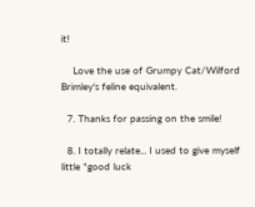it!

    Love the use of Grumpy Cat/Wilford Brimley's feline equivalent.

  7. Thanks for passing on the smile!

  8. I totally relate... I used to give myself little "good luck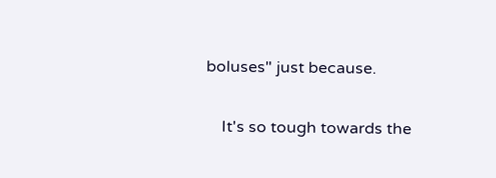boluses" just because.

    It's so tough towards the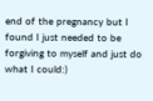end of the pregnancy but I found I just needed to be forgiving to myself and just do what I could:)